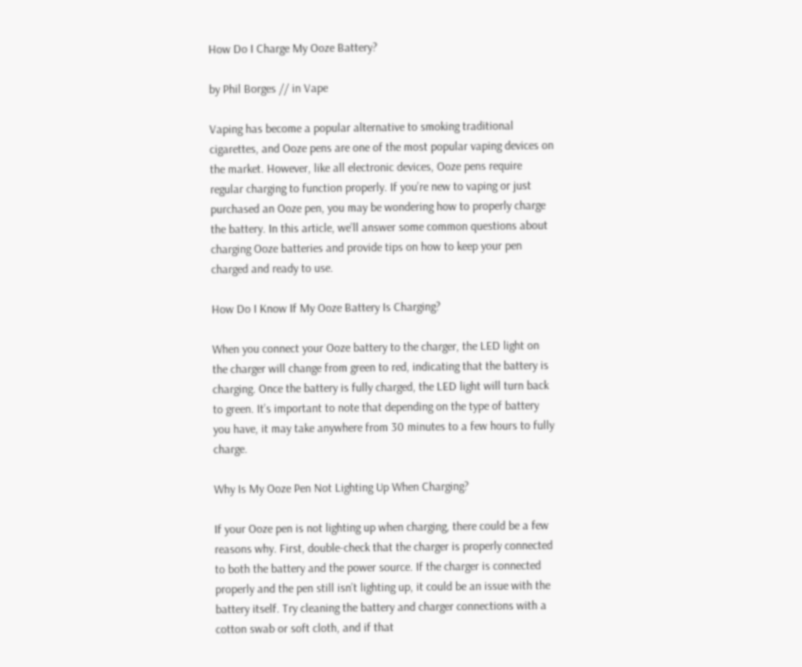How Do I Charge My Ooze Battery?

by Phil Borges // in Vape

Vaping has become a popular alternative to smoking traditional cigarettes, and Ooze pens are one of the most popular vaping devices on the market. However, like all electronic devices, Ooze pens require regular charging to function properly. If you’re new to vaping or just purchased an Ooze pen, you may be wondering how to properly charge the battery. In this article, we’ll answer some common questions about charging Ooze batteries and provide tips on how to keep your pen charged and ready to use.

How Do I Know If My Ooze Battery Is Charging?

When you connect your Ooze battery to the charger, the LED light on the charger will change from green to red, indicating that the battery is charging. Once the battery is fully charged, the LED light will turn back to green. It’s important to note that depending on the type of battery you have, it may take anywhere from 30 minutes to a few hours to fully charge.

Why Is My Ooze Pen Not Lighting Up When Charging?

If your Ooze pen is not lighting up when charging, there could be a few reasons why. First, double-check that the charger is properly connected to both the battery and the power source. If the charger is connected properly and the pen still isn’t lighting up, it could be an issue with the battery itself. Try cleaning the battery and charger connections with a cotton swab or soft cloth, and if that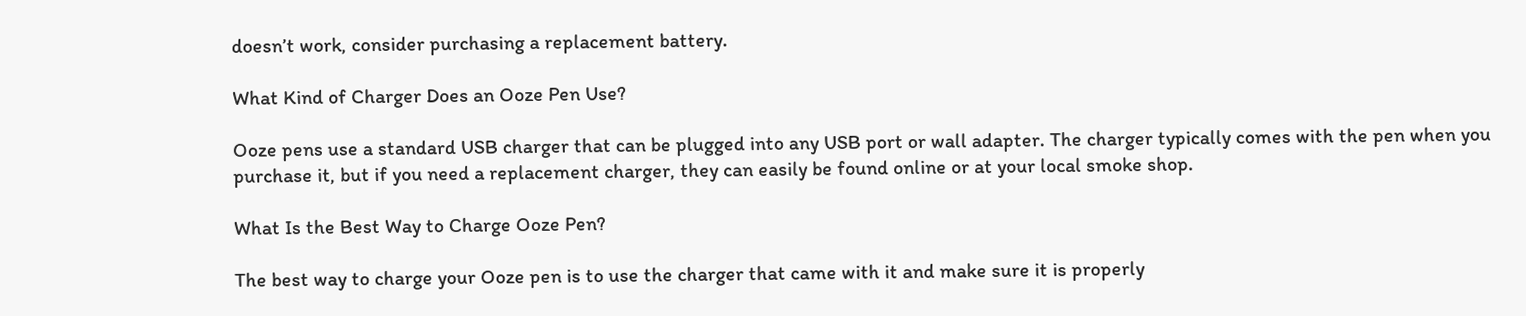doesn’t work, consider purchasing a replacement battery.

What Kind of Charger Does an Ooze Pen Use?

Ooze pens use a standard USB charger that can be plugged into any USB port or wall adapter. The charger typically comes with the pen when you purchase it, but if you need a replacement charger, they can easily be found online or at your local smoke shop.

What Is the Best Way to Charge Ooze Pen?

The best way to charge your Ooze pen is to use the charger that came with it and make sure it is properly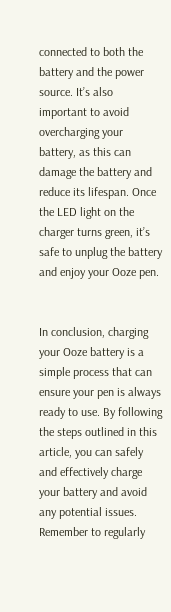connected to both the battery and the power source. It’s also important to avoid overcharging your battery, as this can damage the battery and reduce its lifespan. Once the LED light on the charger turns green, it’s safe to unplug the battery and enjoy your Ooze pen.


In conclusion, charging your Ooze battery is a simple process that can ensure your pen is always ready to use. By following the steps outlined in this article, you can safely and effectively charge your battery and avoid any potential issues. Remember to regularly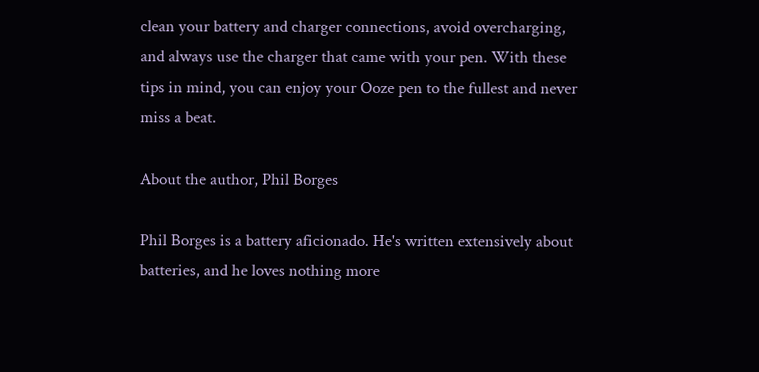clean your battery and charger connections, avoid overcharging, and always use the charger that came with your pen. With these tips in mind, you can enjoy your Ooze pen to the fullest and never miss a beat.

About the author, Phil Borges

Phil Borges is a battery aficionado. He's written extensively about batteries, and he loves nothing more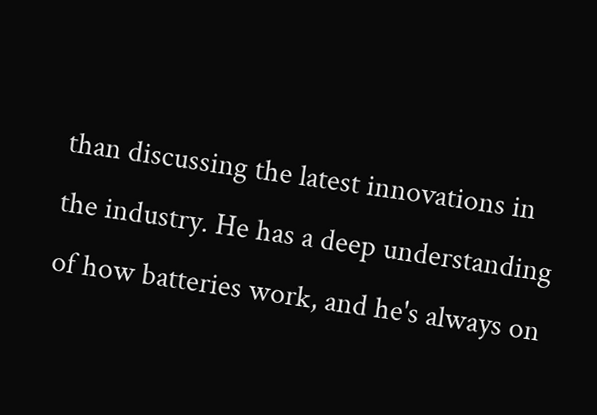than discussing the latest innovations in the industry. He has a deep understanding of how batteries work, and he's always on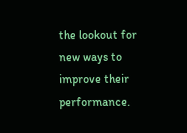the lookout for new ways to improve their performance.